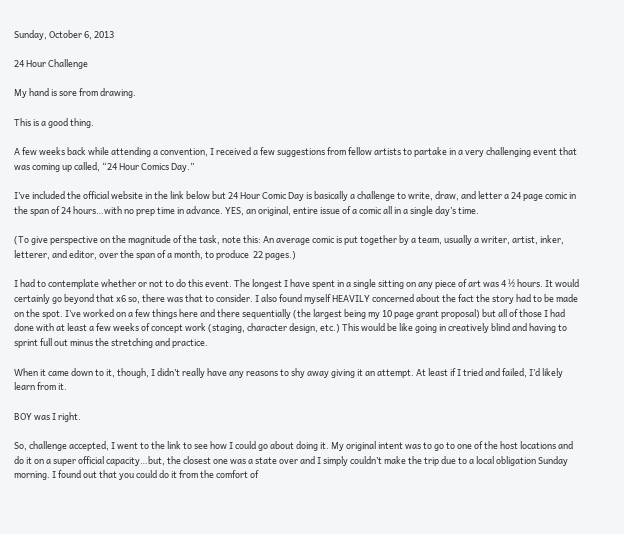Sunday, October 6, 2013

24 Hour Challenge

My hand is sore from drawing.

This is a good thing.

A few weeks back while attending a convention, I received a few suggestions from fellow artists to partake in a very challenging event that was coming up called, “24 Hour Comics Day.”

I’ve included the official website in the link below but 24 Hour Comic Day is basically a challenge to write, draw, and letter a 24 page comic in the span of 24 hours…with no prep time in advance. YES, an original, entire issue of a comic all in a single day’s time.

(To give perspective on the magnitude of the task, note this: An average comic is put together by a team, usually a writer, artist, inker, letterer, and editor, over the span of a month, to produce  22 pages.)

I had to contemplate whether or not to do this event. The longest I have spent in a single sitting on any piece of art was 4 ½ hours. It would certainly go beyond that x6 so, there was that to consider. I also found myself HEAVILY concerned about the fact the story had to be made on the spot. I’ve worked on a few things here and there sequentially (the largest being my 10 page grant proposal) but all of those I had done with at least a few weeks of concept work (staging, character design, etc.) This would be like going in creatively blind and having to sprint full out minus the stretching and practice.

When it came down to it, though, I didn’t really have any reasons to shy away giving it an attempt. At least if I tried and failed, I’d likely learn from it.

BOY was I right.

So, challenge accepted, I went to the link to see how I could go about doing it. My original intent was to go to one of the host locations and do it on a super official capacity…but, the closest one was a state over and I simply couldn’t make the trip due to a local obligation Sunday morning. I found out that you could do it from the comfort of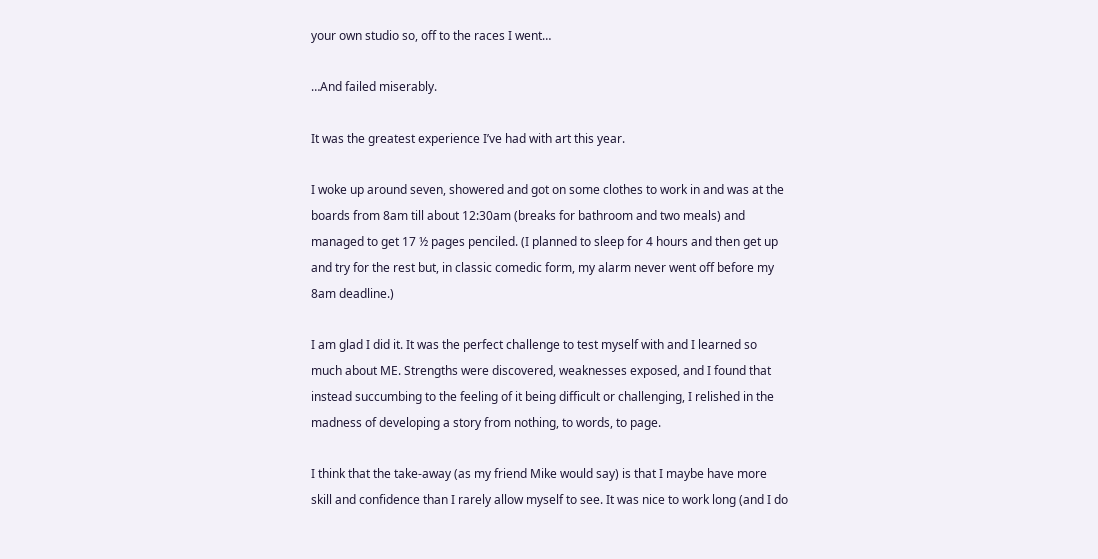your own studio so, off to the races I went…

…And failed miserably.

It was the greatest experience I’ve had with art this year.

I woke up around seven, showered and got on some clothes to work in and was at the boards from 8am till about 12:30am (breaks for bathroom and two meals) and managed to get 17 ½ pages penciled. (I planned to sleep for 4 hours and then get up and try for the rest but, in classic comedic form, my alarm never went off before my 8am deadline.)

I am glad I did it. It was the perfect challenge to test myself with and I learned so much about ME. Strengths were discovered, weaknesses exposed, and I found that instead succumbing to the feeling of it being difficult or challenging, I relished in the madness of developing a story from nothing, to words, to page.

I think that the take-away (as my friend Mike would say) is that I maybe have more skill and confidence than I rarely allow myself to see. It was nice to work long (and I do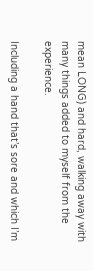mean LONG) and hard, walking away with many things added to myself from the experience.

Including a hand that’s sore and which I’m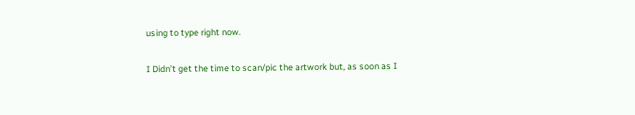using to type right now.

I Didn’t get the time to scan/pic the artwork but, as soon as I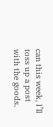can this week, I’ll toss up a post with the goods.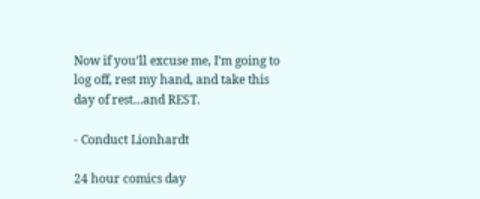Now if you’ll excuse me, I’m going to log off, rest my hand, and take this day of rest…and REST.

- Conduct Lionhardt

24 hour comics day